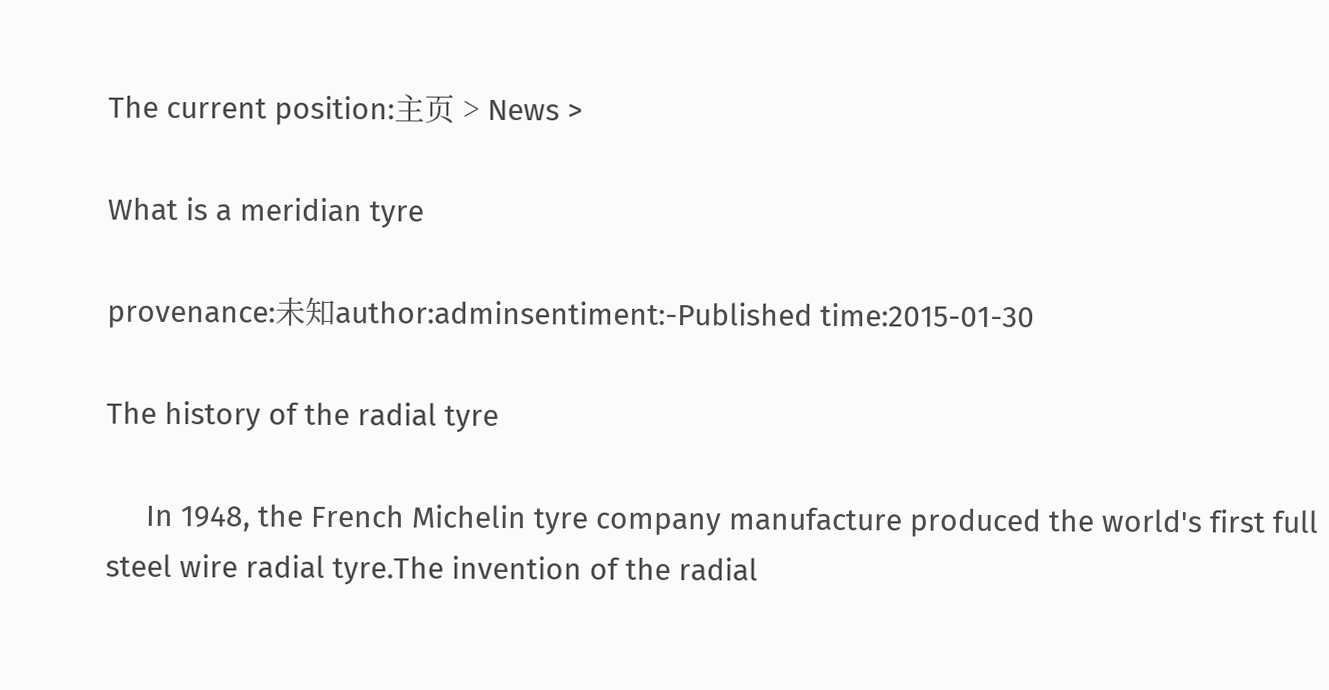The current position:主页 > News >

What is a meridian tyre

provenance:未知author:adminsentiment:-Published time:2015-01-30

The history of the radial tyre

     In 1948, the French Michelin tyre company manufacture produced the world's first full steel wire radial tyre.The invention of the radial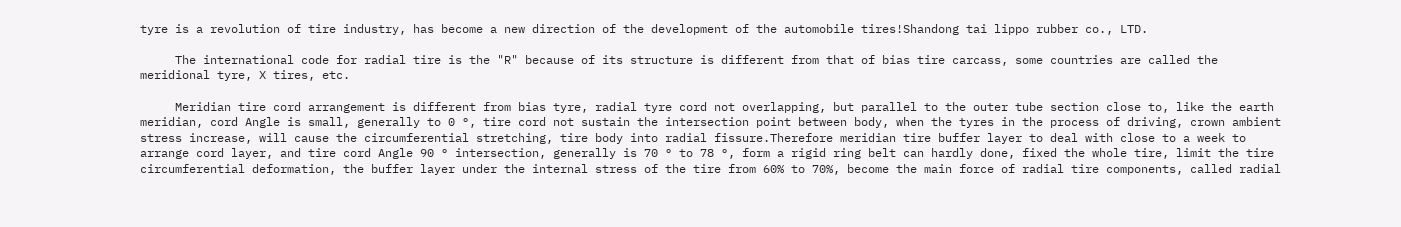tyre is a revolution of tire industry, has become a new direction of the development of the automobile tires!Shandong tai lippo rubber co., LTD.

     The international code for radial tire is the "R" because of its structure is different from that of bias tire carcass, some countries are called the meridional tyre, X tires, etc.

     Meridian tire cord arrangement is different from bias tyre, radial tyre cord not overlapping, but parallel to the outer tube section close to, like the earth meridian, cord Angle is small, generally to 0 °, tire cord not sustain the intersection point between body, when the tyres in the process of driving, crown ambient stress increase, will cause the circumferential stretching, tire body into radial fissure.Therefore meridian tire buffer layer to deal with close to a week to arrange cord layer, and tire cord Angle 90 ° intersection, generally is 70 ° to 78 °, form a rigid ring belt can hardly done, fixed the whole tire, limit the tire circumferential deformation, the buffer layer under the internal stress of the tire from 60% to 70%, become the main force of radial tire components, called radial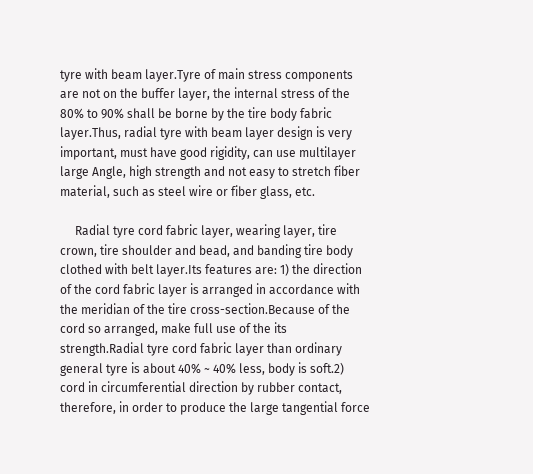tyre with beam layer.Tyre of main stress components are not on the buffer layer, the internal stress of the 80% to 90% shall be borne by the tire body fabric layer.Thus, radial tyre with beam layer design is very important, must have good rigidity, can use multilayer large Angle, high strength and not easy to stretch fiber material, such as steel wire or fiber glass, etc.

     Radial tyre cord fabric layer, wearing layer, tire crown, tire shoulder and bead, and banding tire body clothed with belt layer.Its features are: 1) the direction of the cord fabric layer is arranged in accordance with the meridian of the tire cross-section.Because of the cord so arranged, make full use of the its strength.Radial tyre cord fabric layer than ordinary general tyre is about 40% ~ 40% less, body is soft.2) cord in circumferential direction by rubber contact, therefore, in order to produce the large tangential force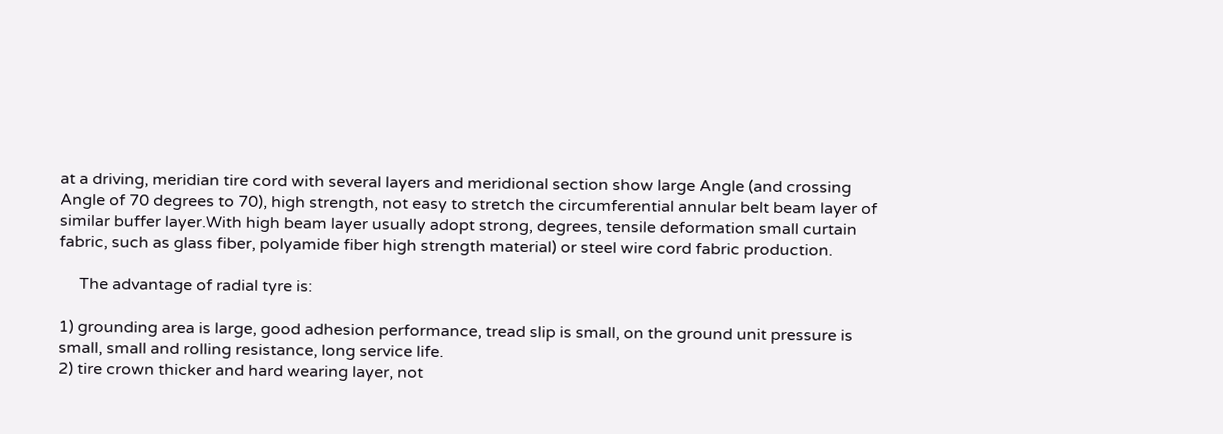at a driving, meridian tire cord with several layers and meridional section show large Angle (and crossing Angle of 70 degrees to 70), high strength, not easy to stretch the circumferential annular belt beam layer of similar buffer layer.With high beam layer usually adopt strong, degrees, tensile deformation small curtain fabric, such as glass fiber, polyamide fiber high strength material) or steel wire cord fabric production.

     The advantage of radial tyre is:

1) grounding area is large, good adhesion performance, tread slip is small, on the ground unit pressure is small, small and rolling resistance, long service life.
2) tire crown thicker and hard wearing layer, not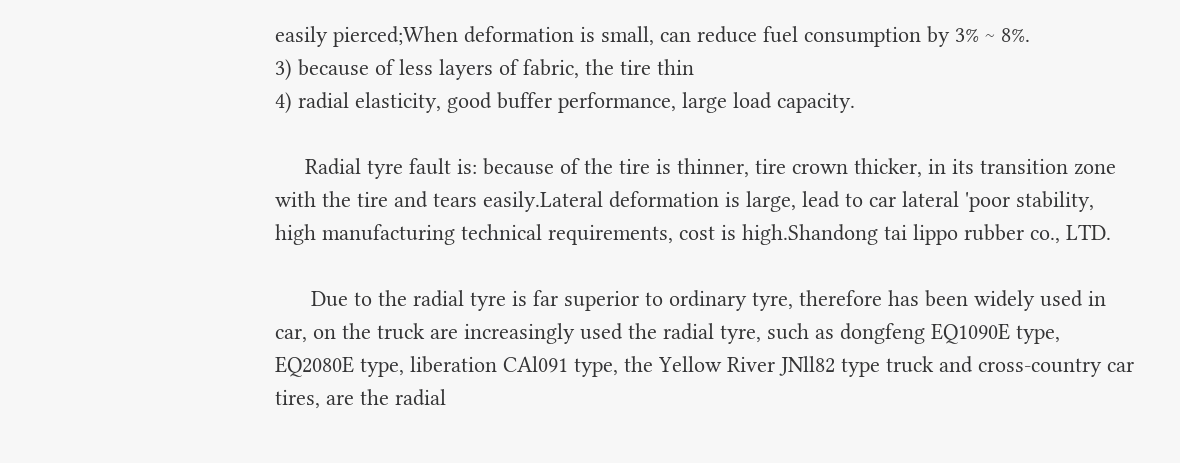easily pierced;When deformation is small, can reduce fuel consumption by 3% ~ 8%.
3) because of less layers of fabric, the tire thin
4) radial elasticity, good buffer performance, large load capacity.

     Radial tyre fault is: because of the tire is thinner, tire crown thicker, in its transition zone with the tire and tears easily.Lateral deformation is large, lead to car lateral 'poor stability, high manufacturing technical requirements, cost is high.Shandong tai lippo rubber co., LTD.

      Due to the radial tyre is far superior to ordinary tyre, therefore has been widely used in car, on the truck are increasingly used the radial tyre, such as dongfeng EQ1090E type, EQ2080E type, liberation CAl091 type, the Yellow River JNll82 type truck and cross-country car tires, are the radial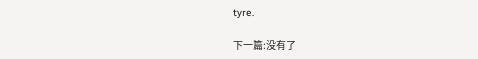tyre.

下一篇:没有了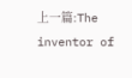上一篇:The inventor of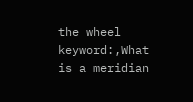the wheel
keyword:,What is a meridian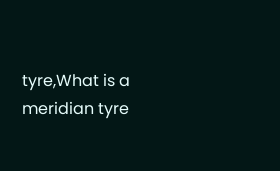tyre,What is a meridian tyre